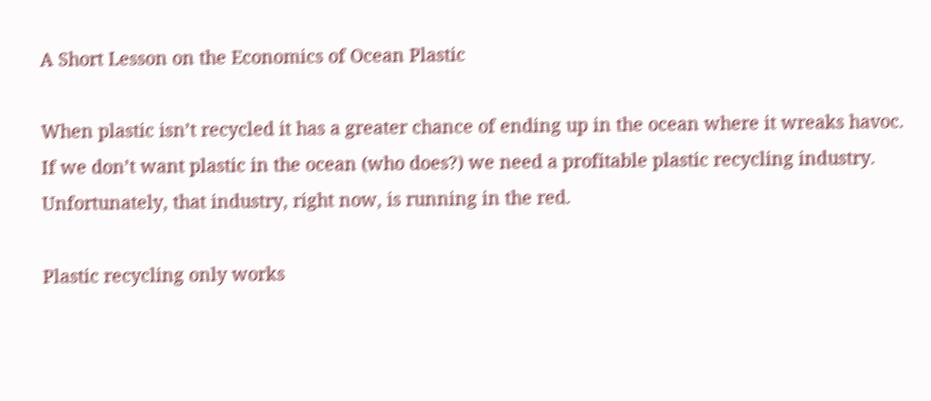A Short Lesson on the Economics of Ocean Plastic

When plastic isn’t recycled it has a greater chance of ending up in the ocean where it wreaks havoc. If we don’t want plastic in the ocean (who does?) we need a profitable plastic recycling industry. Unfortunately, that industry, right now, is running in the red.

Plastic recycling only works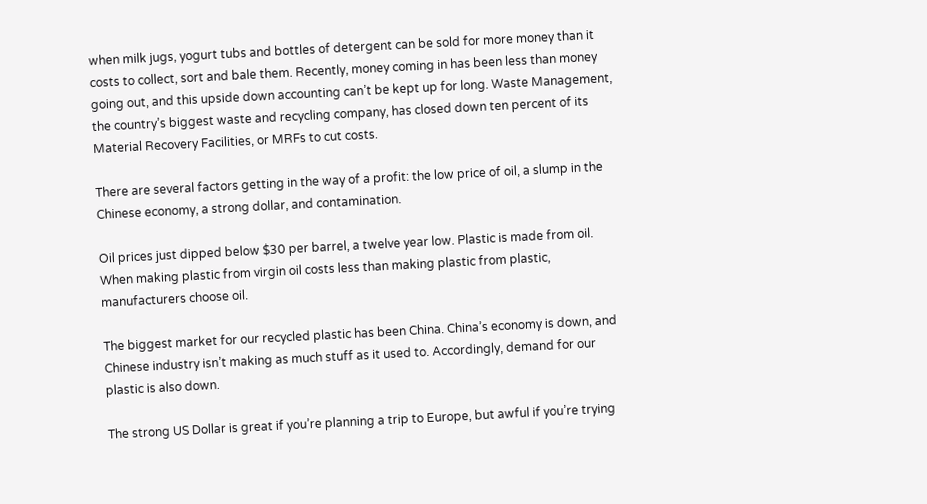when milk jugs, yogurt tubs and bottles of detergent can be sold for more money than it costs to collect, sort and bale them. Recently, money coming in has been less than money going out, and this upside down accounting can’t be kept up for long. Waste Management, the country’s biggest waste and recycling company, has closed down ten percent of its Material Recovery Facilities, or MRFs to cut costs.

There are several factors getting in the way of a profit: the low price of oil, a slump in the Chinese economy, a strong dollar, and contamination.

Oil prices just dipped below $30 per barrel, a twelve year low. Plastic is made from oil. When making plastic from virgin oil costs less than making plastic from plastic, manufacturers choose oil.

The biggest market for our recycled plastic has been China. China’s economy is down, and Chinese industry isn’t making as much stuff as it used to. Accordingly, demand for our plastic is also down.

The strong US Dollar is great if you’re planning a trip to Europe, but awful if you’re trying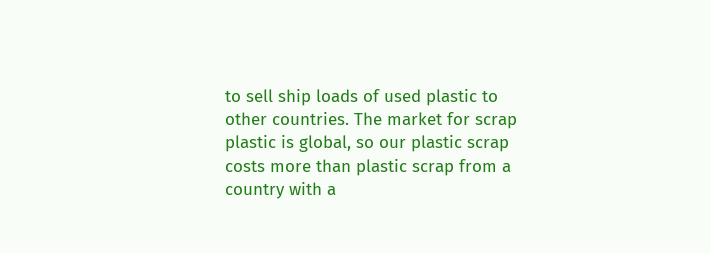to sell ship loads of used plastic to other countries. The market for scrap plastic is global, so our plastic scrap costs more than plastic scrap from a country with a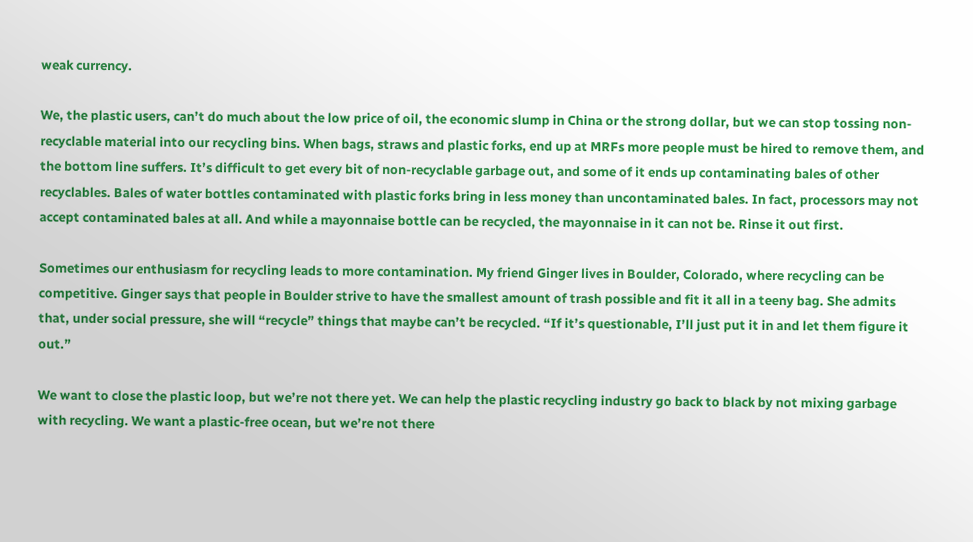weak currency.

We, the plastic users, can’t do much about the low price of oil, the economic slump in China or the strong dollar, but we can stop tossing non-recyclable material into our recycling bins. When bags, straws and plastic forks, end up at MRFs more people must be hired to remove them, and the bottom line suffers. It’s difficult to get every bit of non-recyclable garbage out, and some of it ends up contaminating bales of other recyclables. Bales of water bottles contaminated with plastic forks bring in less money than uncontaminated bales. In fact, processors may not accept contaminated bales at all. And while a mayonnaise bottle can be recycled, the mayonnaise in it can not be. Rinse it out first.

Sometimes our enthusiasm for recycling leads to more contamination. My friend Ginger lives in Boulder, Colorado, where recycling can be competitive. Ginger says that people in Boulder strive to have the smallest amount of trash possible and fit it all in a teeny bag. She admits that, under social pressure, she will “recycle” things that maybe can’t be recycled. “If it’s questionable, I’ll just put it in and let them figure it out.”

We want to close the plastic loop, but we’re not there yet. We can help the plastic recycling industry go back to black by not mixing garbage with recycling. We want a plastic-free ocean, but we’re not there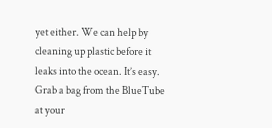yet either. We can help by cleaning up plastic before it leaks into the ocean. It’s easy. Grab a bag from the BlueTube at your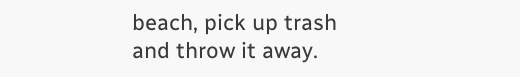beach, pick up trash and throw it away.